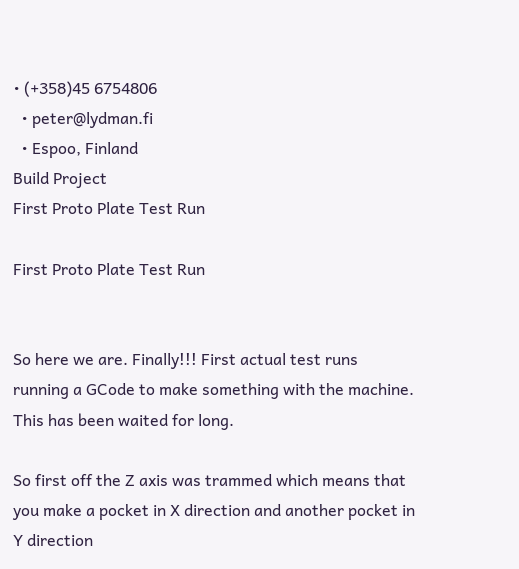• (+358)45 6754806
  • peter@lydman.fi
  • Espoo, Finland
Build Project
First Proto Plate Test Run

First Proto Plate Test Run


So here we are. Finally!!! First actual test runs running a GCode to make something with the machine.
This has been waited for long.

So first off the Z axis was trammed which means that you make a pocket in X direction and another pocket in Y direction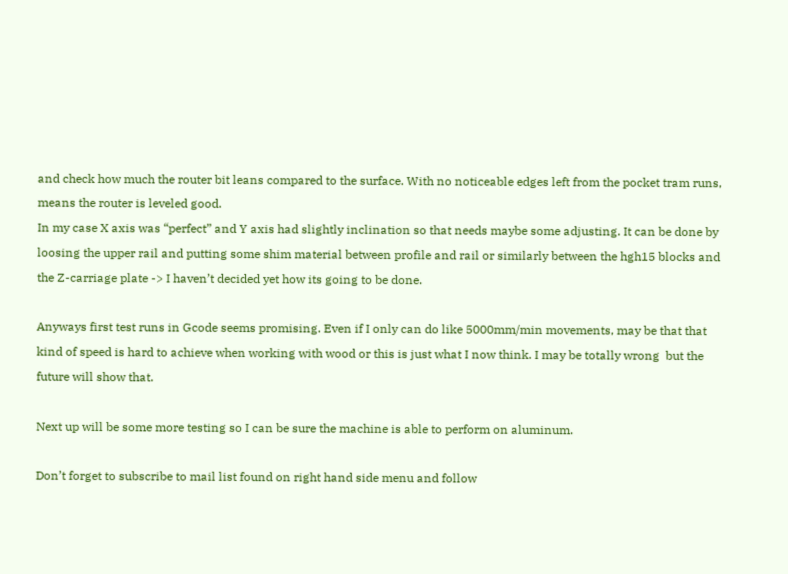and check how much the router bit leans compared to the surface. With no noticeable edges left from the pocket tram runs, means the router is leveled good.
In my case X axis was “perfect” and Y axis had slightly inclination so that needs maybe some adjusting. It can be done by loosing the upper rail and putting some shim material between profile and rail or similarly between the hgh15 blocks and the Z-carriage plate -> I haven’t decided yet how its going to be done.

Anyways first test runs in Gcode seems promising. Even if I only can do like 5000mm/min movements, may be that that kind of speed is hard to achieve when working with wood or this is just what I now think. I may be totally wrong  but the future will show that.

Next up will be some more testing so I can be sure the machine is able to perform on aluminum.

Don’t forget to subscribe to mail list found on right hand side menu and follow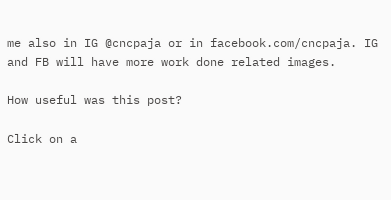me also in IG @cncpaja or in facebook.com/cncpaja. IG and FB will have more work done related images.

How useful was this post?

Click on a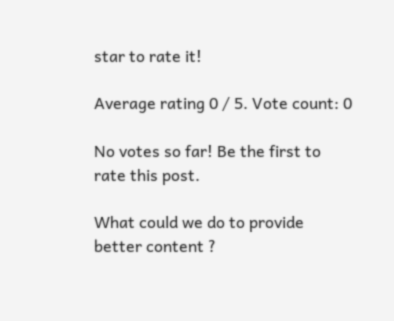star to rate it!

Average rating 0 / 5. Vote count: 0

No votes so far! Be the first to rate this post.

What could we do to provide better content ?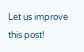Let us improve this post!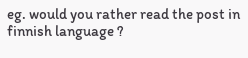eg. would you rather read the post in finnish language ?